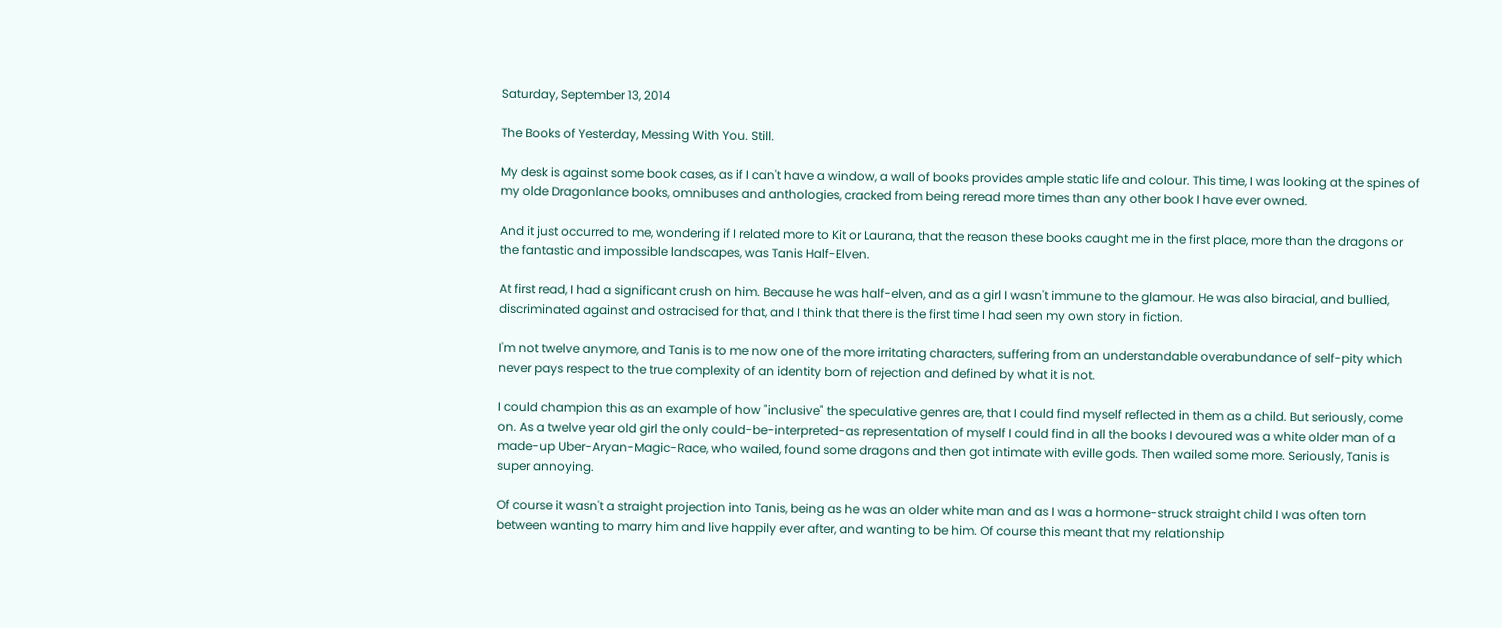Saturday, September 13, 2014

The Books of Yesterday, Messing With You. Still.

My desk is against some book cases, as if I can't have a window, a wall of books provides ample static life and colour. This time, I was looking at the spines of my olde Dragonlance books, omnibuses and anthologies, cracked from being reread more times than any other book I have ever owned.

And it just occurred to me, wondering if I related more to Kit or Laurana, that the reason these books caught me in the first place, more than the dragons or the fantastic and impossible landscapes, was Tanis Half-Elven.

At first read, I had a significant crush on him. Because he was half-elven, and as a girl I wasn't immune to the glamour. He was also biracial, and bullied, discriminated against and ostracised for that, and I think that there is the first time I had seen my own story in fiction.

I'm not twelve anymore, and Tanis is to me now one of the more irritating characters, suffering from an understandable overabundance of self-pity which never pays respect to the true complexity of an identity born of rejection and defined by what it is not.

I could champion this as an example of how "inclusive" the speculative genres are, that I could find myself reflected in them as a child. But seriously, come on. As a twelve year old girl the only could-be-interpreted-as representation of myself I could find in all the books I devoured was a white older man of a made-up Uber-Aryan-Magic-Race, who wailed, found some dragons and then got intimate with eville gods. Then wailed some more. Seriously, Tanis is super annoying.

Of course it wasn't a straight projection into Tanis, being as he was an older white man and as I was a hormone-struck straight child I was often torn between wanting to marry him and live happily ever after, and wanting to be him. Of course this meant that my relationship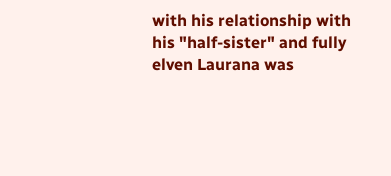with his relationship with his "half-sister" and fully elven Laurana was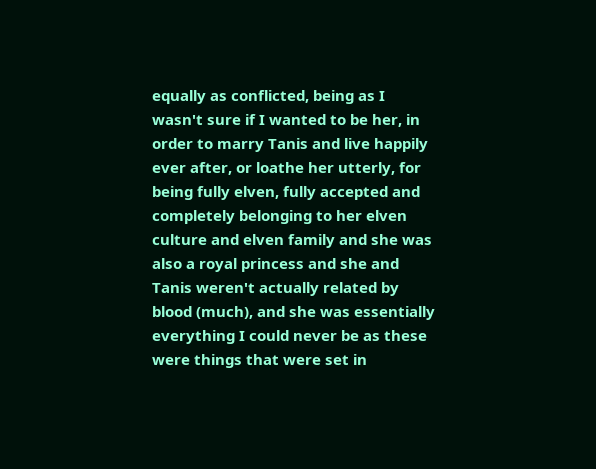equally as conflicted, being as I wasn't sure if I wanted to be her, in order to marry Tanis and live happily ever after, or loathe her utterly, for being fully elven, fully accepted and completely belonging to her elven culture and elven family and she was also a royal princess and she and Tanis weren't actually related by blood (much), and she was essentially everything I could never be as these were things that were set in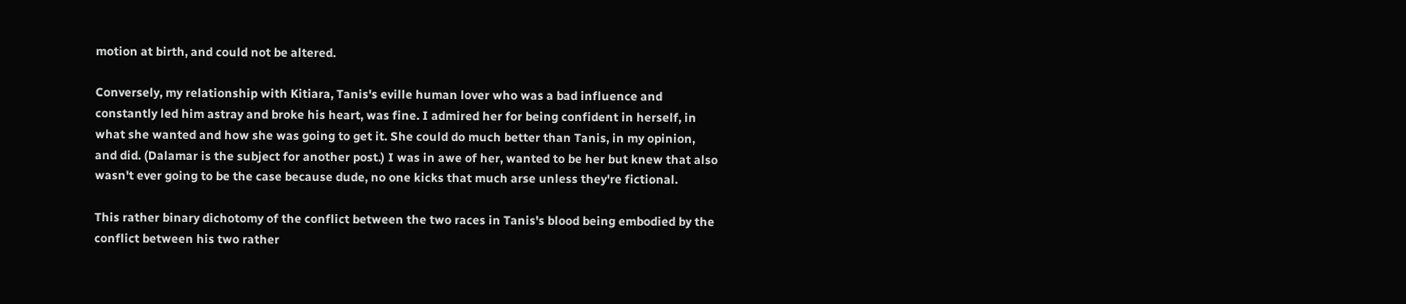motion at birth, and could not be altered.

Conversely, my relationship with Kitiara, Tanis's eville human lover who was a bad influence and constantly led him astray and broke his heart, was fine. I admired her for being confident in herself, in what she wanted and how she was going to get it. She could do much better than Tanis, in my opinion, and did. (Dalamar is the subject for another post.) I was in awe of her, wanted to be her but knew that also wasn't ever going to be the case because dude, no one kicks that much arse unless they're fictional.

This rather binary dichotomy of the conflict between the two races in Tanis's blood being embodied by the conflict between his two rather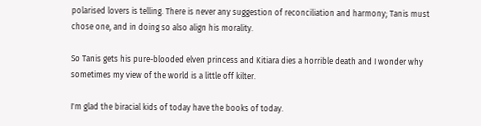polarised lovers is telling. There is never any suggestion of reconciliation and harmony; Tanis must chose one, and in doing so also align his morality.

So Tanis gets his pure-blooded elven princess and Kitiara dies a horrible death and I wonder why sometimes my view of the world is a little off kilter.

I'm glad the biracial kids of today have the books of today.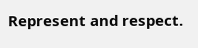Represent and respect.